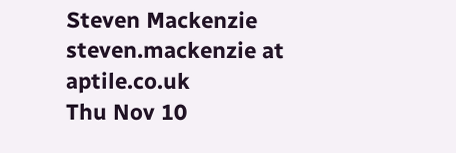Steven Mackenzie steven.mackenzie at aptile.co.uk
Thu Nov 10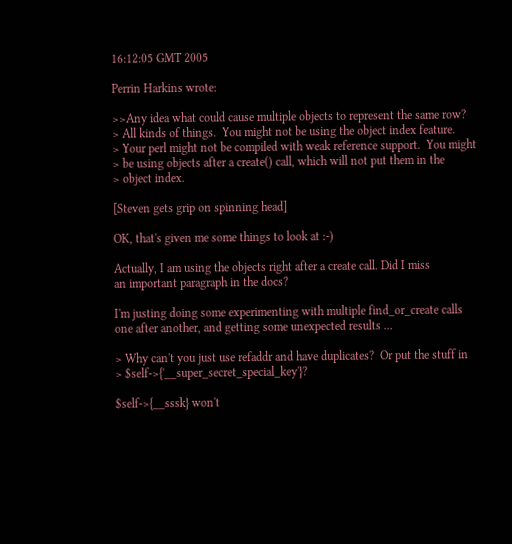16:12:05 GMT 2005

Perrin Harkins wrote:

>>Any idea what could cause multiple objects to represent the same row?
> All kinds of things.  You might not be using the object index feature.
> Your perl might not be compiled with weak reference support.  You might
> be using objects after a create() call, which will not put them in the
> object index.

[Steven gets grip on spinning head]

OK, that's given me some things to look at :-)

Actually, I am using the objects right after a create call. Did I miss
an important paragraph in the docs?

I'm justing doing some experimenting with multiple find_or_create calls
one after another, and getting some unexpected results ...

> Why can't you just use refaddr and have duplicates?  Or put the stuff in
> $self->{'__super_secret_special_key'}?

$self->{__sssk} won't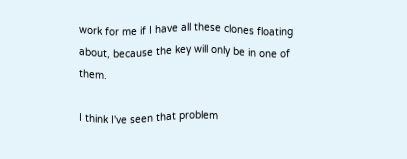work for me if I have all these clones floating
about, because the key will only be in one of them.

I think I've seen that problem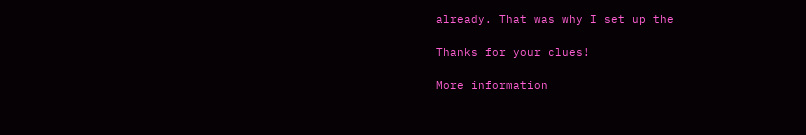already. That was why I set up the

Thanks for your clues!

More information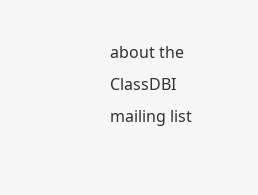about the ClassDBI mailing list